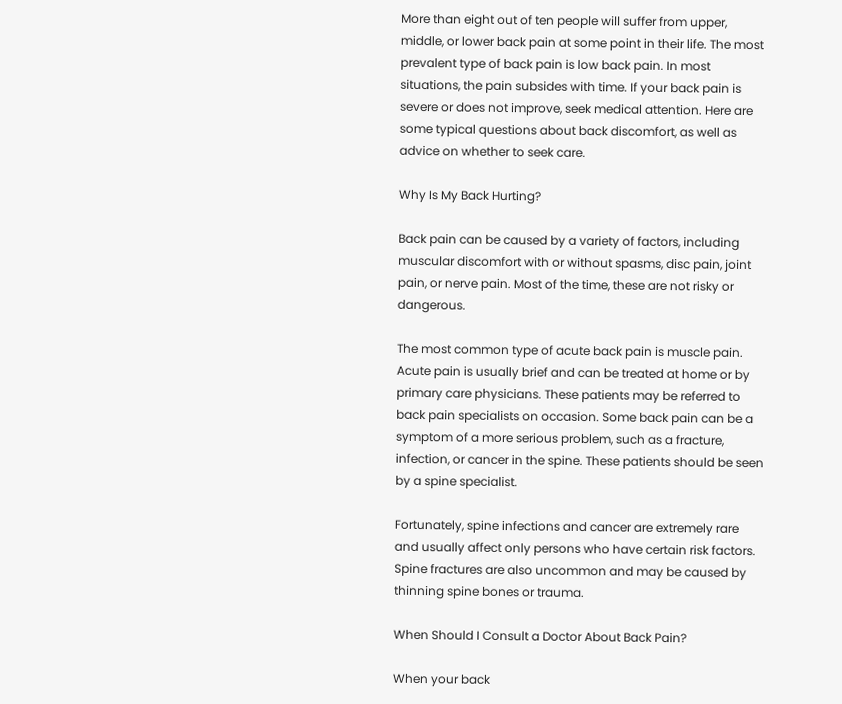More than eight out of ten people will suffer from upper, middle, or lower back pain at some point in their life. The most prevalent type of back pain is low back pain. In most situations, the pain subsides with time. If your back pain is severe or does not improve, seek medical attention. Here are some typical questions about back discomfort, as well as advice on whether to seek care.

Why Is My Back Hurting?

Back pain can be caused by a variety of factors, including muscular discomfort with or without spasms, disc pain, joint pain, or nerve pain. Most of the time, these are not risky or dangerous.

The most common type of acute back pain is muscle pain. Acute pain is usually brief and can be treated at home or by primary care physicians. These patients may be referred to back pain specialists on occasion. Some back pain can be a symptom of a more serious problem, such as a fracture, infection, or cancer in the spine. These patients should be seen by a spine specialist.

Fortunately, spine infections and cancer are extremely rare and usually affect only persons who have certain risk factors. Spine fractures are also uncommon and may be caused by thinning spine bones or trauma.

When Should I Consult a Doctor About Back Pain?

When your back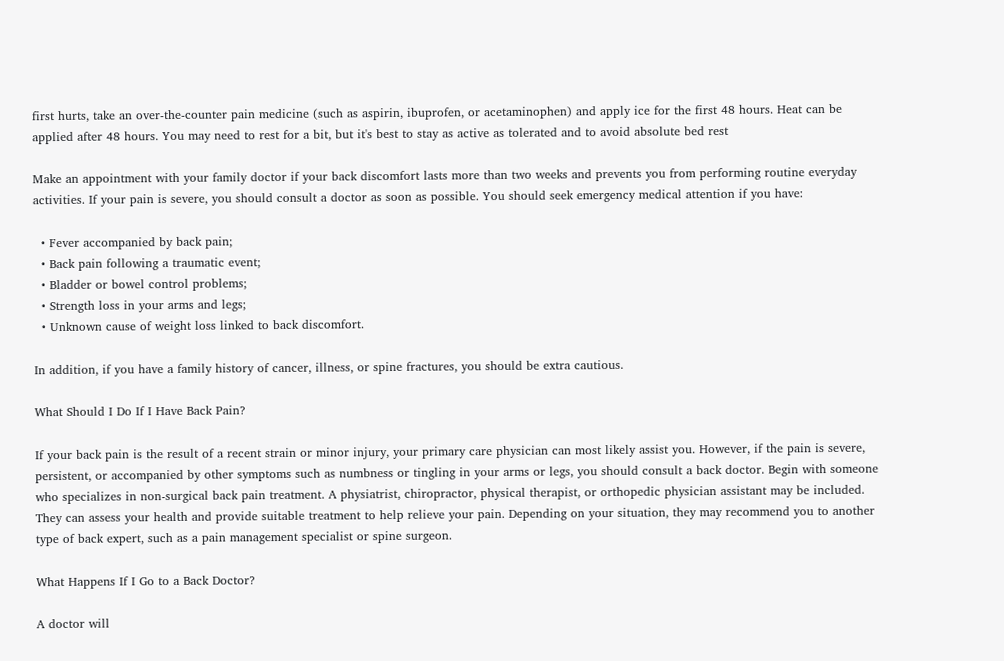first hurts, take an over-the-counter pain medicine (such as aspirin, ibuprofen, or acetaminophen) and apply ice for the first 48 hours. Heat can be applied after 48 hours. You may need to rest for a bit, but it's best to stay as active as tolerated and to avoid absolute bed rest

Make an appointment with your family doctor if your back discomfort lasts more than two weeks and prevents you from performing routine everyday activities. If your pain is severe, you should consult a doctor as soon as possible. You should seek emergency medical attention if you have:

  • Fever accompanied by back pain;
  • Back pain following a traumatic event;
  • Bladder or bowel control problems;
  • Strength loss in your arms and legs;
  • Unknown cause of weight loss linked to back discomfort.

In addition, if you have a family history of cancer, illness, or spine fractures, you should be extra cautious.

What Should I Do If I Have Back Pain?

If your back pain is the result of a recent strain or minor injury, your primary care physician can most likely assist you. However, if the pain is severe, persistent, or accompanied by other symptoms such as numbness or tingling in your arms or legs, you should consult a back doctor. Begin with someone who specializes in non-surgical back pain treatment. A physiatrist, chiropractor, physical therapist, or orthopedic physician assistant may be included. They can assess your health and provide suitable treatment to help relieve your pain. Depending on your situation, they may recommend you to another type of back expert, such as a pain management specialist or spine surgeon.

What Happens If I Go to a Back Doctor?

A doctor will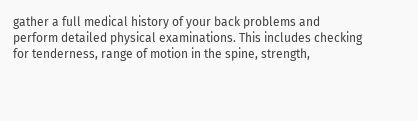gather a full medical history of your back problems and perform detailed physical examinations. This includes checking for tenderness, range of motion in the spine, strength,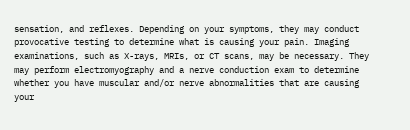sensation, and reflexes. Depending on your symptoms, they may conduct provocative testing to determine what is causing your pain. Imaging examinations, such as X-rays, MRIs, or CT scans, may be necessary. They may perform electromyography and a nerve conduction exam to determine whether you have muscular and/or nerve abnormalities that are causing your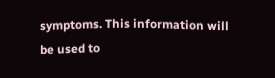symptoms. This information will be used to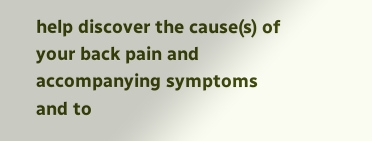help discover the cause(s) of your back pain and accompanying symptoms and to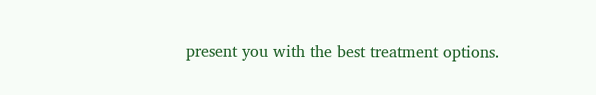present you with the best treatment options.